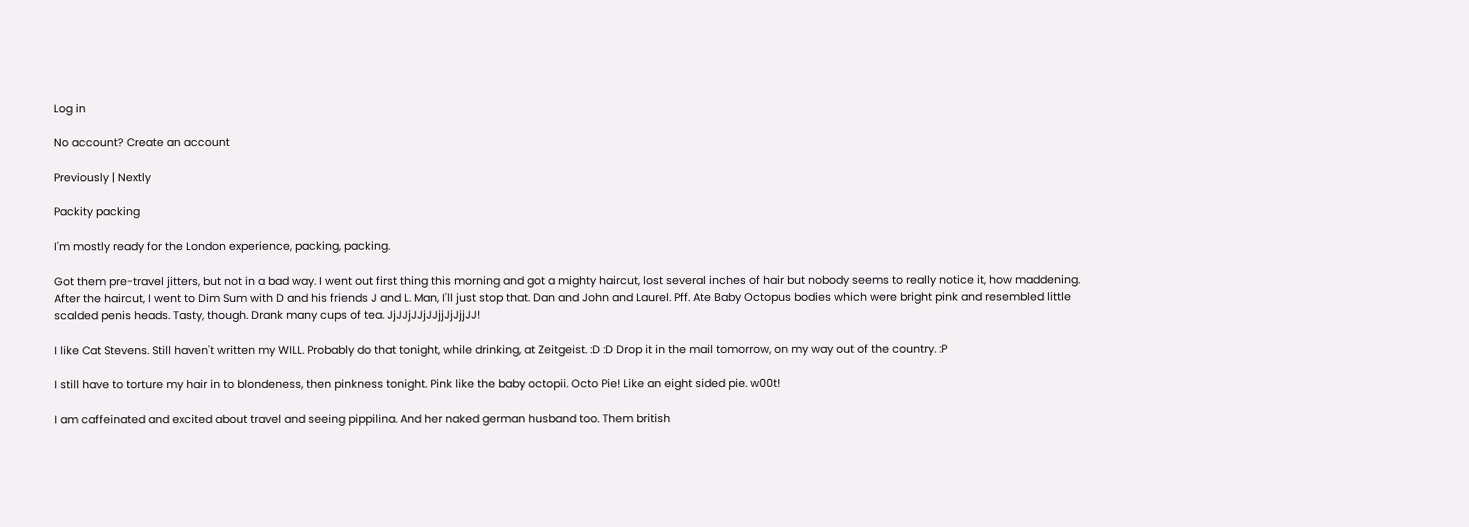Log in

No account? Create an account

Previously | Nextly

Packity packing

I'm mostly ready for the London experience, packing, packing.

Got them pre-travel jitters, but not in a bad way. I went out first thing this morning and got a mighty haircut, lost several inches of hair but nobody seems to really notice it, how maddening. After the haircut, I went to Dim Sum with D and his friends J and L. Man, I'll just stop that. Dan and John and Laurel. Pff. Ate Baby Octopus bodies which were bright pink and resembled little scalded penis heads. Tasty, though. Drank many cups of tea. JjJJjJJjJJjjJjJjjJJ!

I like Cat Stevens. Still haven't written my WILL. Probably do that tonight, while drinking, at Zeitgeist. :D :D Drop it in the mail tomorrow, on my way out of the country. :P

I still have to torture my hair in to blondeness, then pinkness tonight. Pink like the baby octopii. Octo Pie! Like an eight sided pie. w00t!

I am caffeinated and excited about travel and seeing pippilina. And her naked german husband too. Them british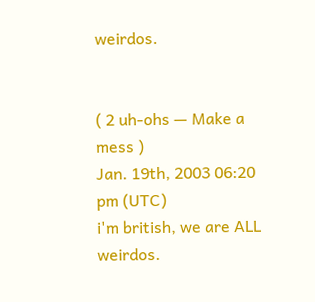weirdos.


( 2 uh-ohs — Make a mess )
Jan. 19th, 2003 06:20 pm (UTC)
i'm british, we are ALL weirdos.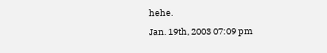hehe.
Jan. 19th, 2003 07:09 pm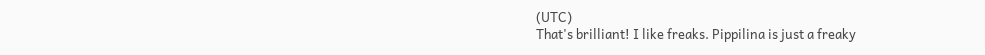(UTC)
That's brilliant! I like freaks. Pippilina is just a freaky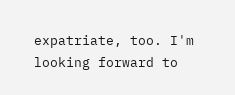expatriate, too. I'm looking forward to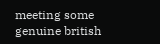meeting some genuine british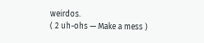weirdos.
( 2 uh-ohs — Make a mess )